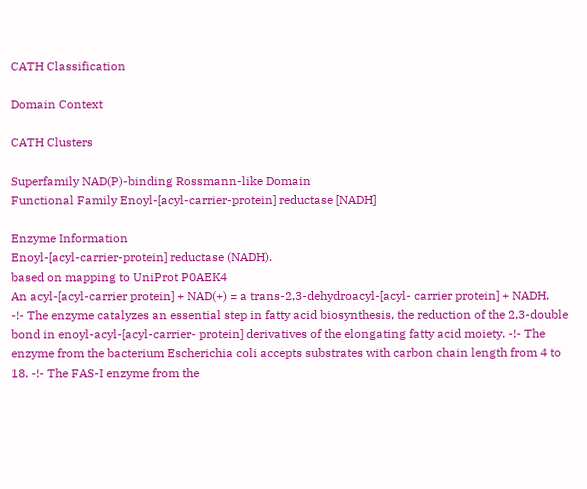CATH Classification

Domain Context

CATH Clusters

Superfamily NAD(P)-binding Rossmann-like Domain
Functional Family Enoyl-[acyl-carrier-protein] reductase [NADH]

Enzyme Information
Enoyl-[acyl-carrier-protein] reductase (NADH).
based on mapping to UniProt P0AEK4
An acyl-[acyl-carrier protein] + NAD(+) = a trans-2,3-dehydroacyl-[acyl- carrier protein] + NADH.
-!- The enzyme catalyzes an essential step in fatty acid biosynthesis, the reduction of the 2,3-double bond in enoyl-acyl-[acyl-carrier- protein] derivatives of the elongating fatty acid moiety. -!- The enzyme from the bacterium Escherichia coli accepts substrates with carbon chain length from 4 to 18. -!- The FAS-I enzyme from the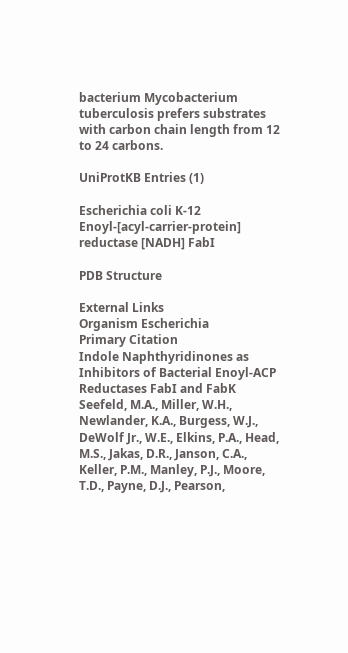bacterium Mycobacterium tuberculosis prefers substrates with carbon chain length from 12 to 24 carbons.

UniProtKB Entries (1)

Escherichia coli K-12
Enoyl-[acyl-carrier-protein] reductase [NADH] FabI

PDB Structure

External Links
Organism Escherichia
Primary Citation
Indole Naphthyridinones as Inhibitors of Bacterial Enoyl-ACP Reductases FabI and FabK
Seefeld, M.A., Miller, W.H., Newlander, K.A., Burgess, W.J., DeWolf Jr., W.E., Elkins, P.A., Head, M.S., Jakas, D.R., Janson, C.A., Keller, P.M., Manley, P.J., Moore, T.D., Payne, D.J., Pearson,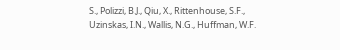S., Polizzi, B.J., Qiu, X., Rittenhouse, S.F., Uzinskas, I.N., Wallis, N.G., Huffman, W.F.